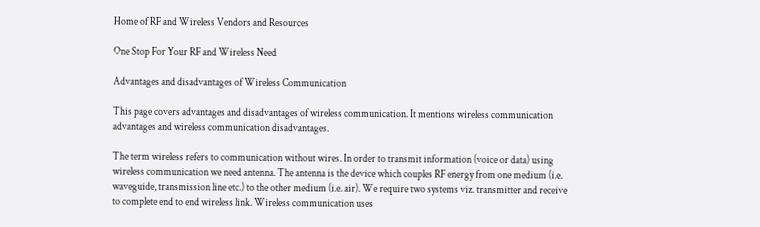Home of RF and Wireless Vendors and Resources

One Stop For Your RF and Wireless Need

Advantages and disadvantages of Wireless Communication

This page covers advantages and disadvantages of wireless communication. It mentions wireless communication advantages and wireless communication disadvantages.

The term wireless refers to communication without wires. In order to transmit information (voice or data) using wireless communication we need antenna. The antenna is the device which couples RF energy from one medium (i.e. waveguide, transmission line etc.) to the other medium (i.e. air). We require two systems viz. transmitter and receive to complete end to end wireless link. Wireless communication uses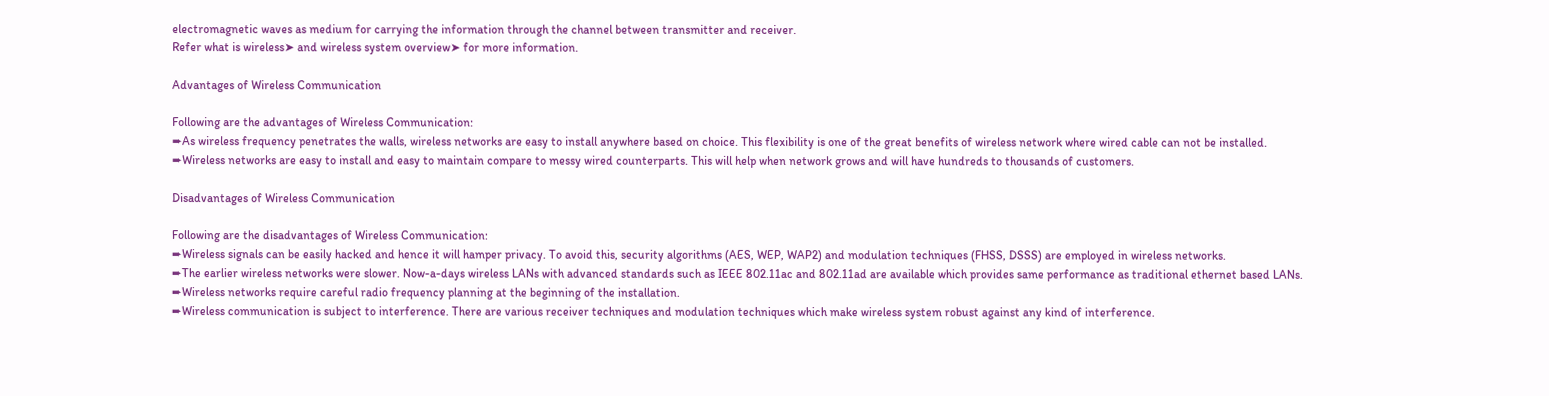electromagnetic waves as medium for carrying the information through the channel between transmitter and receiver.
Refer what is wireless➤ and wireless system overview➤ for more information.

Advantages of Wireless Communication

Following are the advantages of Wireless Communication:
➨As wireless frequency penetrates the walls, wireless networks are easy to install anywhere based on choice. This flexibility is one of the great benefits of wireless network where wired cable can not be installed.
➨Wireless networks are easy to install and easy to maintain compare to messy wired counterparts. This will help when network grows and will have hundreds to thousands of customers.

Disadvantages of Wireless Communication

Following are the disadvantages of Wireless Communication:
➨Wireless signals can be easily hacked and hence it will hamper privacy. To avoid this, security algorithms (AES, WEP, WAP2) and modulation techniques (FHSS, DSSS) are employed in wireless networks.
➨The earlier wireless networks were slower. Now-a-days wireless LANs with advanced standards such as IEEE 802.11ac and 802.11ad are available which provides same performance as traditional ethernet based LANs.
➨Wireless networks require careful radio frequency planning at the beginning of the installation.
➨Wireless communication is subject to interference. There are various receiver techniques and modulation techniques which make wireless system robust against any kind of interference.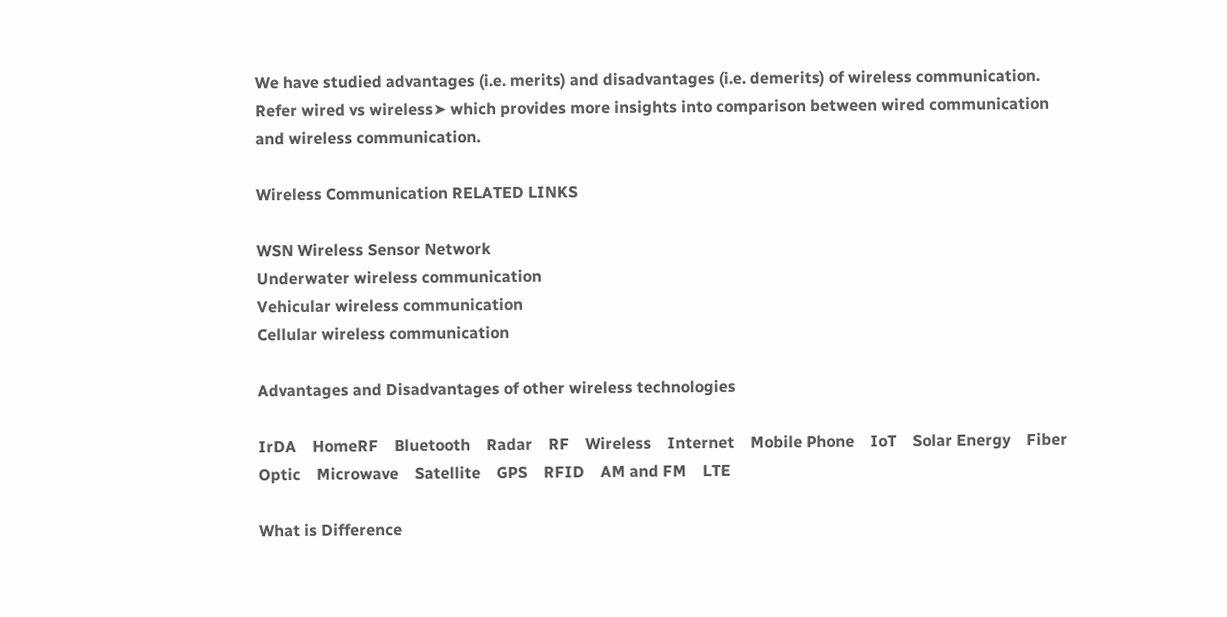We have studied advantages (i.e. merits) and disadvantages (i.e. demerits) of wireless communication. Refer wired vs wireless➤ which provides more insights into comparison between wired communication and wireless communication.

Wireless Communication RELATED LINKS

WSN Wireless Sensor Network
Underwater wireless communication
Vehicular wireless communication
Cellular wireless communication

Advantages and Disadvantages of other wireless technologies

IrDA    HomeRF    Bluetooth    Radar    RF    Wireless    Internet    Mobile Phone    IoT    Solar Energy    Fiber Optic    Microwave    Satellite    GPS    RFID    AM and FM    LTE

What is Difference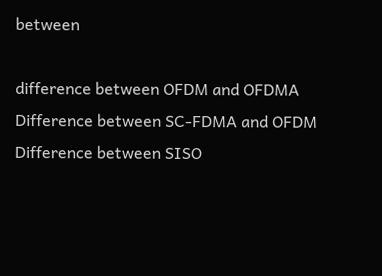between

difference between OFDM and OFDMA
Difference between SC-FDMA and OFDM
Difference between SISO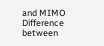and MIMO
Difference between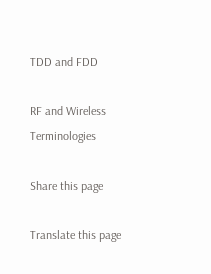TDD and FDD

RF and Wireless Terminologies

Share this page

Translate this page